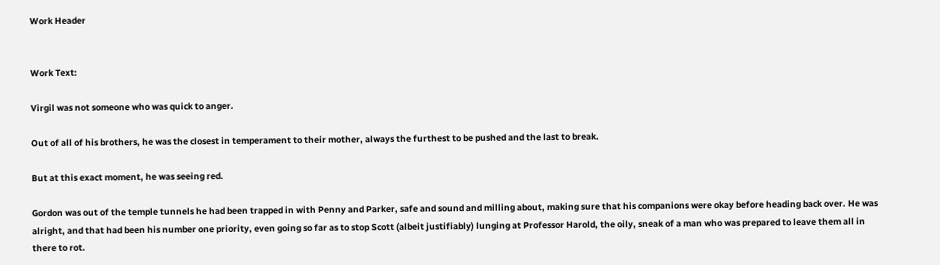Work Header


Work Text:

Virgil was not someone who was quick to anger.

Out of all of his brothers, he was the closest in temperament to their mother, always the furthest to be pushed and the last to break.

But at this exact moment, he was seeing red.

Gordon was out of the temple tunnels he had been trapped in with Penny and Parker, safe and sound and milling about, making sure that his companions were okay before heading back over. He was alright, and that had been his number one priority, even going so far as to stop Scott (albeit justifiably) lunging at Professor Harold, the oily, sneak of a man who was prepared to leave them all in there to rot.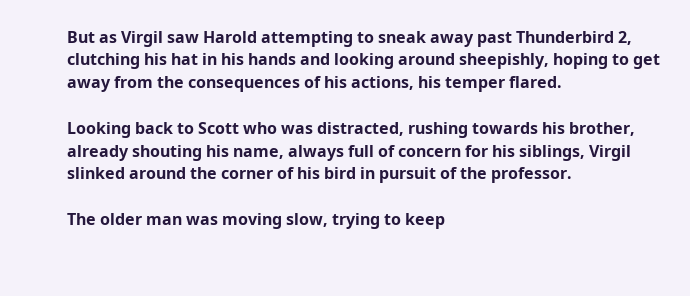But as Virgil saw Harold attempting to sneak away past Thunderbird 2, clutching his hat in his hands and looking around sheepishly, hoping to get away from the consequences of his actions, his temper flared.

Looking back to Scott who was distracted, rushing towards his brother, already shouting his name, always full of concern for his siblings, Virgil slinked around the corner of his bird in pursuit of the professor.

The older man was moving slow, trying to keep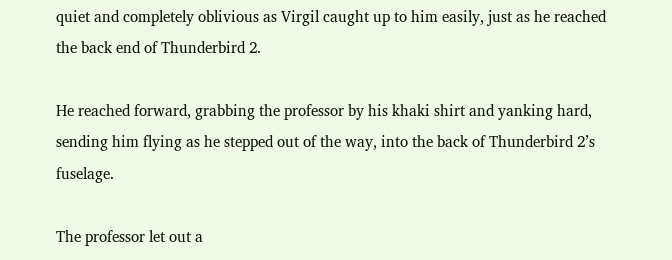quiet and completely oblivious as Virgil caught up to him easily, just as he reached the back end of Thunderbird 2.

He reached forward, grabbing the professor by his khaki shirt and yanking hard, sending him flying as he stepped out of the way, into the back of Thunderbird 2’s fuselage.

The professor let out a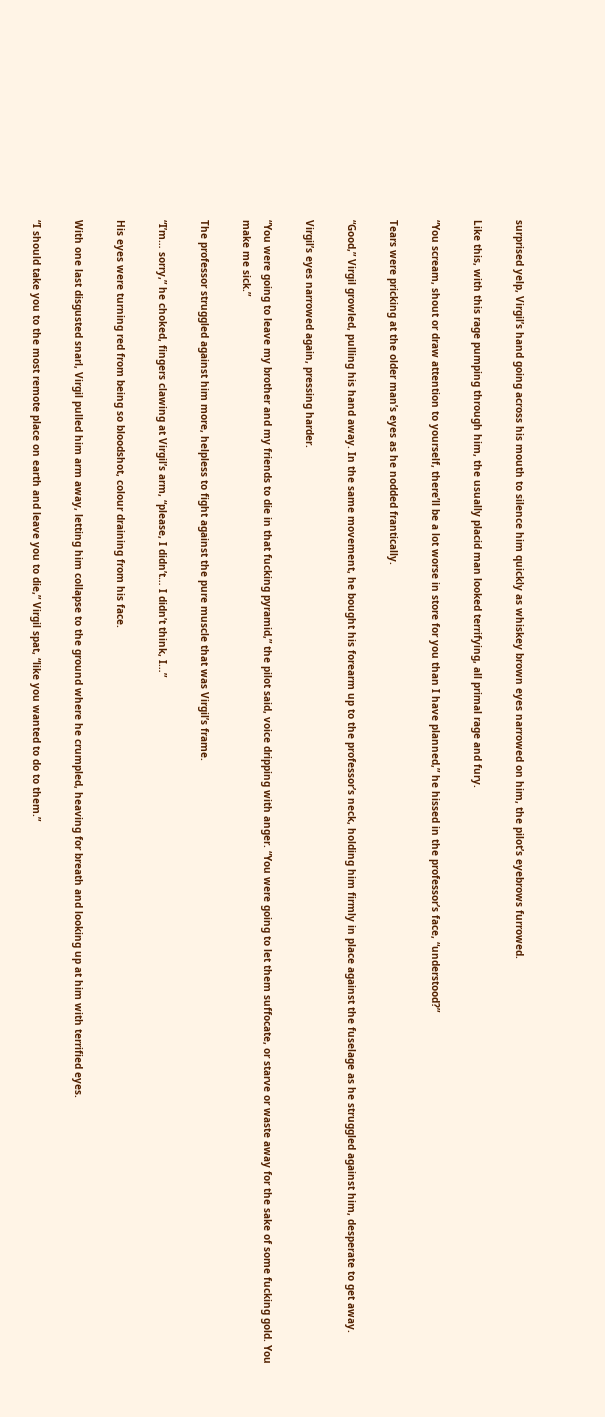surprised yelp, Virgil’s hand going across his mouth to silence him quickly as whiskey brown eyes narrowed on him, the pilot’s eyebrows furrowed.

Like this, with this rage pumping through him, the usually placid man looked terrifying, all primal rage and fury.

“You scream, shout or draw attention to yourself, there’ll be a lot worse in store for you than I have planned,” he hissed in the professor’s face, “understood?”

Tears were pricking at the older man’s eyes as he nodded frantically.

“Good,” Virgil growled, pulling his hand away. In the same movement, he bought his forearm up to the professor’s neck, holding him firmly in place against the fuselage as he struggled against him, desperate to get away.

Virgil’s eyes narrowed again, pressing harder.

“You were going to leave my brother and my friends to die in that fucking pyramid,” the pilot said, voice dripping with anger. “You were going to let them suffocate, or starve or waste away for the sake of some fucking gold. You make me sick.”

The professor struggled against him more, helpless to fight against the pure muscle that was Virgil’s frame.

“I’m… sorry,” he choked, fingers clawing at Virgil’s arm, “please, I didn’t… I didn’t think, I…”

His eyes were turning red from being so bloodshot, colour draining from his face.

With one last disgusted snarl, Virgil pulled him arm away, letting him collapse to the ground where he crumpled, heaving for breath and looking up at him with terrified eyes.

“I should take you to the most remote place on earth and leave you to die,” Virgil spat, “like you wanted to do to them.”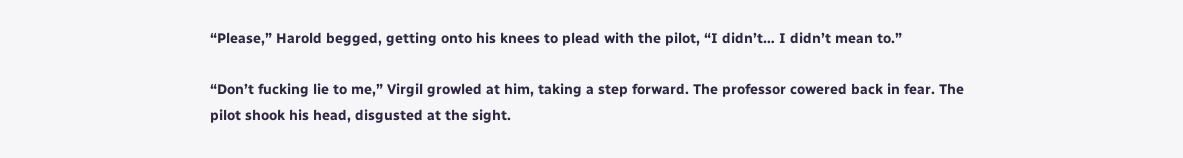“Please,” Harold begged, getting onto his knees to plead with the pilot, “I didn’t… I didn’t mean to.”

“Don’t fucking lie to me,” Virgil growled at him, taking a step forward. The professor cowered back in fear. The pilot shook his head, disgusted at the sight.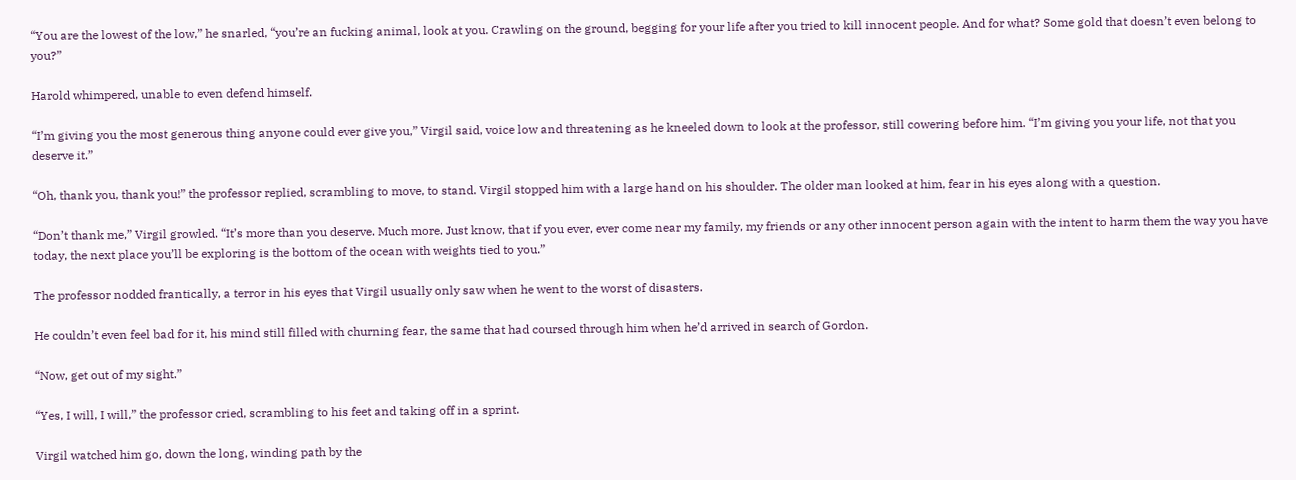“You are the lowest of the low,” he snarled, “you’re an fucking animal, look at you. Crawling on the ground, begging for your life after you tried to kill innocent people. And for what? Some gold that doesn’t even belong to you?”

Harold whimpered, unable to even defend himself.

“I’m giving you the most generous thing anyone could ever give you,” Virgil said, voice low and threatening as he kneeled down to look at the professor, still cowering before him. “I’m giving you your life, not that you deserve it.”

“Oh, thank you, thank you!” the professor replied, scrambling to move, to stand. Virgil stopped him with a large hand on his shoulder. The older man looked at him, fear in his eyes along with a question.

“Don’t thank me,” Virgil growled. “It’s more than you deserve. Much more. Just know, that if you ever, ever come near my family, my friends or any other innocent person again with the intent to harm them the way you have today, the next place you’ll be exploring is the bottom of the ocean with weights tied to you.”

The professor nodded frantically, a terror in his eyes that Virgil usually only saw when he went to the worst of disasters.

He couldn’t even feel bad for it, his mind still filled with churning fear, the same that had coursed through him when he’d arrived in search of Gordon.

“Now, get out of my sight.”

“Yes, I will, I will,” the professor cried, scrambling to his feet and taking off in a sprint.

Virgil watched him go, down the long, winding path by the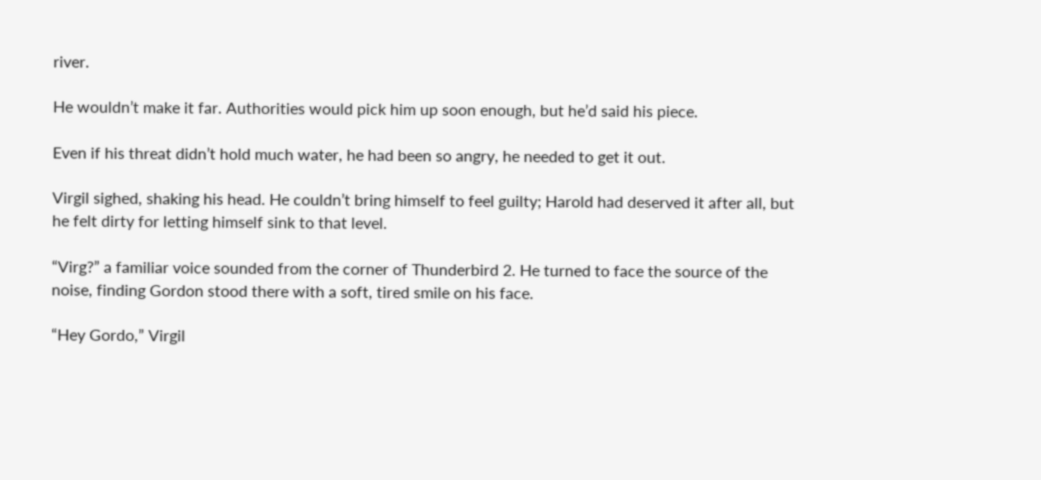river.

He wouldn’t make it far. Authorities would pick him up soon enough, but he’d said his piece.

Even if his threat didn’t hold much water, he had been so angry, he needed to get it out.

Virgil sighed, shaking his head. He couldn’t bring himself to feel guilty; Harold had deserved it after all, but he felt dirty for letting himself sink to that level.

“Virg?” a familiar voice sounded from the corner of Thunderbird 2. He turned to face the source of the noise, finding Gordon stood there with a soft, tired smile on his face.

“Hey Gordo,” Virgil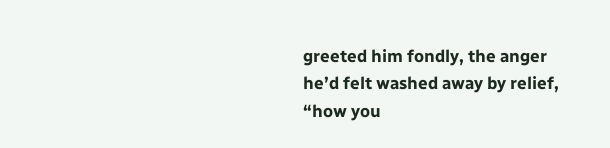greeted him fondly, the anger he’d felt washed away by relief, “how you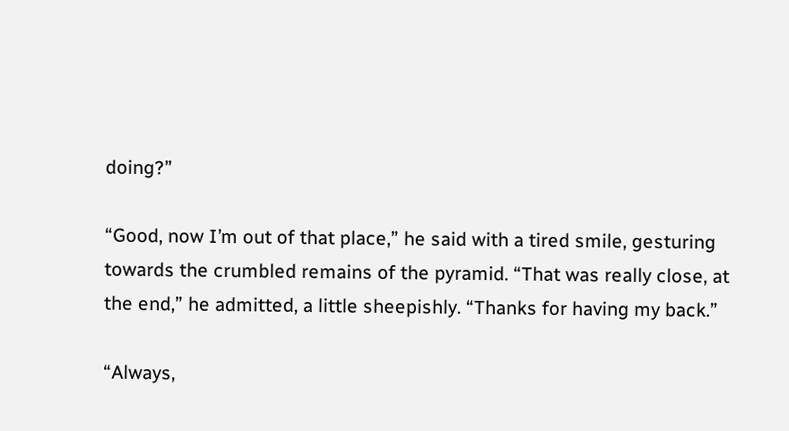doing?”

“Good, now I’m out of that place,” he said with a tired smile, gesturing towards the crumbled remains of the pyramid. “That was really close, at the end,” he admitted, a little sheepishly. “Thanks for having my back.”

“Always,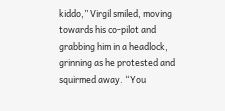kiddo,” Virgil smiled, moving towards his co-pilot and grabbing him in a headlock, grinning as he protested and squirmed away. “You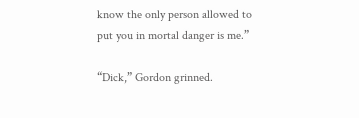know the only person allowed to put you in mortal danger is me.”

“Dick,” Gordon grinned.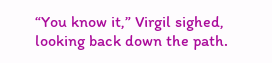“You know it,” Virgil sighed, looking back down the path.